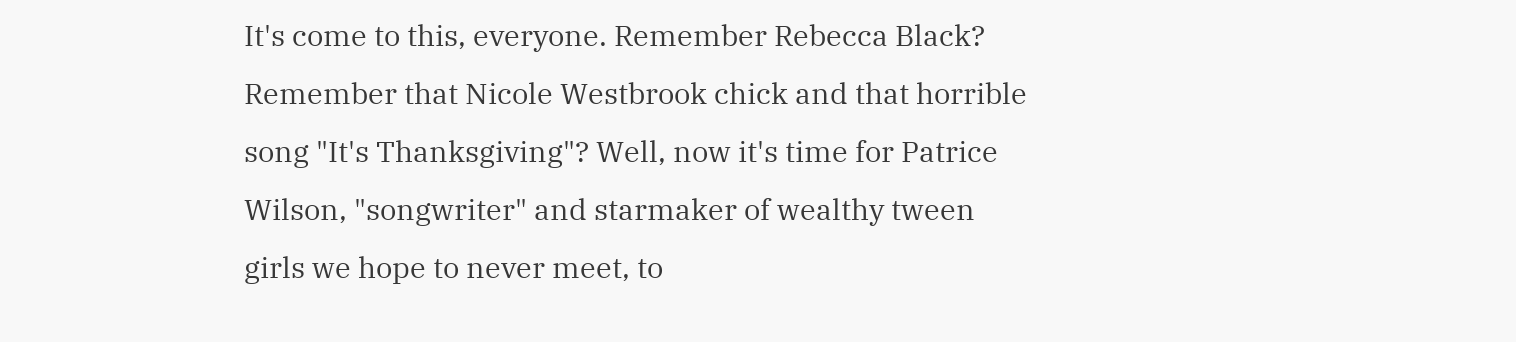It's come to this, everyone. Remember Rebecca Black? Remember that Nicole Westbrook chick and that horrible song "It's Thanksgiving"? Well, now it's time for Patrice Wilson, "songwriter" and starmaker of wealthy tween girls we hope to never meet, to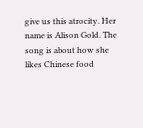give us this atrocity. Her name is Alison Gold. The song is about how she likes Chinese food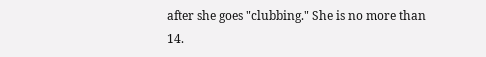after she goes "clubbing." She is no more than 14.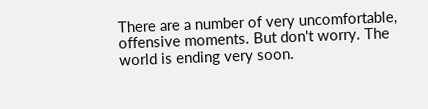There are a number of very uncomfortable, offensive moments. But don't worry. The world is ending very soon.